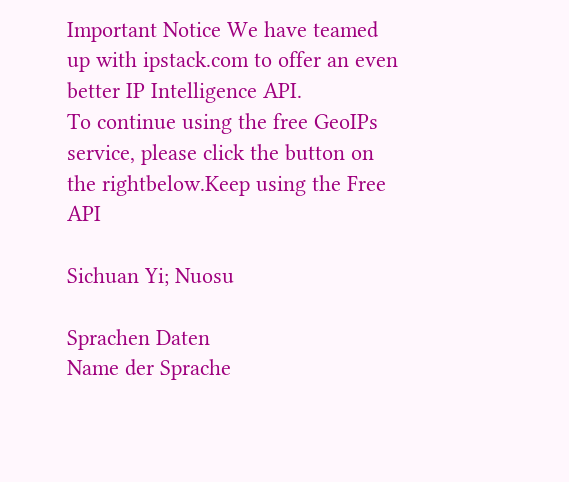Important Notice We have teamed up with ipstack.com to offer an even better IP Intelligence API.
To continue using the free GeoIPs service, please click the button on the rightbelow.Keep using the Free API

Sichuan Yi; Nuosu

Sprachen Daten
Name der Sprache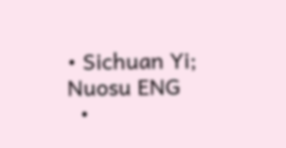• Sichuan Yi; Nuosu ENG
  •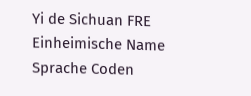Yi de Sichuan FRE
Einheimische Name
Sprache Coden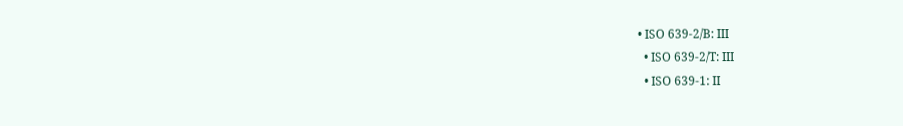• ISO 639-2/B: III
  • ISO 639-2/T: III
  • ISO 639-1: II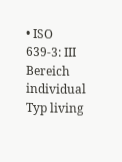• ISO 639-3: III
Bereich individual
Typ living